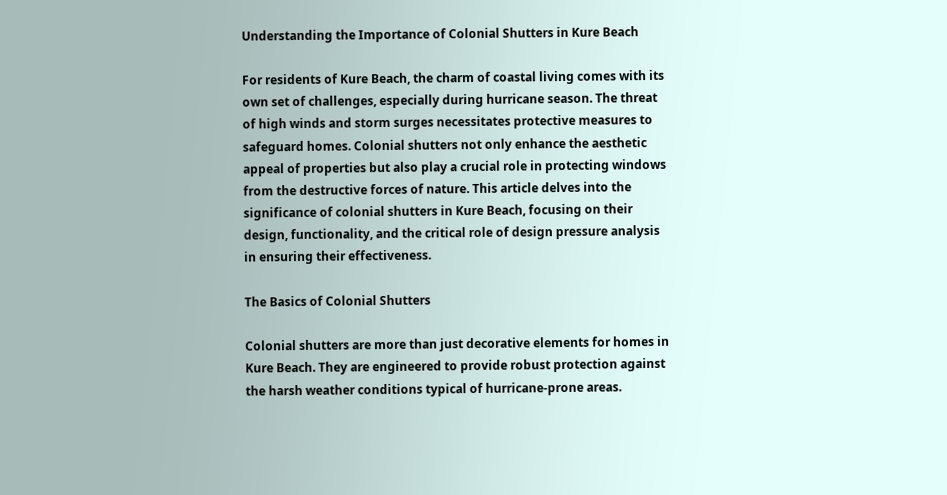Understanding the Importance of Colonial Shutters in Kure Beach

For residents of Kure Beach, the charm of coastal living comes with its own set of challenges, especially during hurricane season. The threat of high winds and storm surges necessitates protective measures to safeguard homes. Colonial shutters not only enhance the aesthetic appeal of properties but also play a crucial role in protecting windows from the destructive forces of nature. This article delves into the significance of colonial shutters in Kure Beach, focusing on their design, functionality, and the critical role of design pressure analysis in ensuring their effectiveness.

The Basics of Colonial Shutters

Colonial shutters are more than just decorative elements for homes in Kure Beach. They are engineered to provide robust protection against the harsh weather conditions typical of hurricane-prone areas.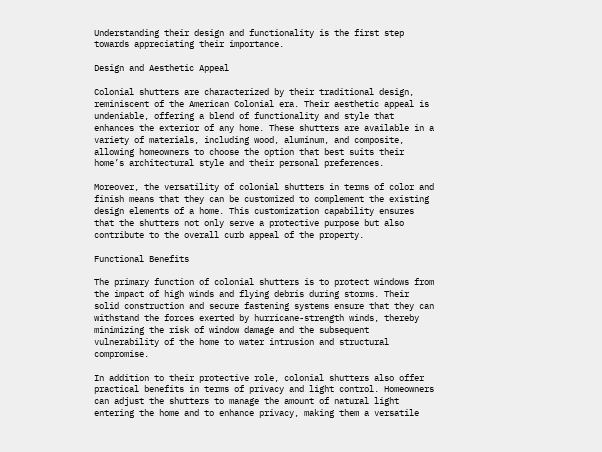Understanding their design and functionality is the first step towards appreciating their importance.

Design and Aesthetic Appeal

Colonial shutters are characterized by their traditional design, reminiscent of the American Colonial era. Their aesthetic appeal is undeniable, offering a blend of functionality and style that enhances the exterior of any home. These shutters are available in a variety of materials, including wood, aluminum, and composite, allowing homeowners to choose the option that best suits their home’s architectural style and their personal preferences.

Moreover, the versatility of colonial shutters in terms of color and finish means that they can be customized to complement the existing design elements of a home. This customization capability ensures that the shutters not only serve a protective purpose but also contribute to the overall curb appeal of the property.

Functional Benefits

The primary function of colonial shutters is to protect windows from the impact of high winds and flying debris during storms. Their solid construction and secure fastening systems ensure that they can withstand the forces exerted by hurricane-strength winds, thereby minimizing the risk of window damage and the subsequent vulnerability of the home to water intrusion and structural compromise.

In addition to their protective role, colonial shutters also offer practical benefits in terms of privacy and light control. Homeowners can adjust the shutters to manage the amount of natural light entering the home and to enhance privacy, making them a versatile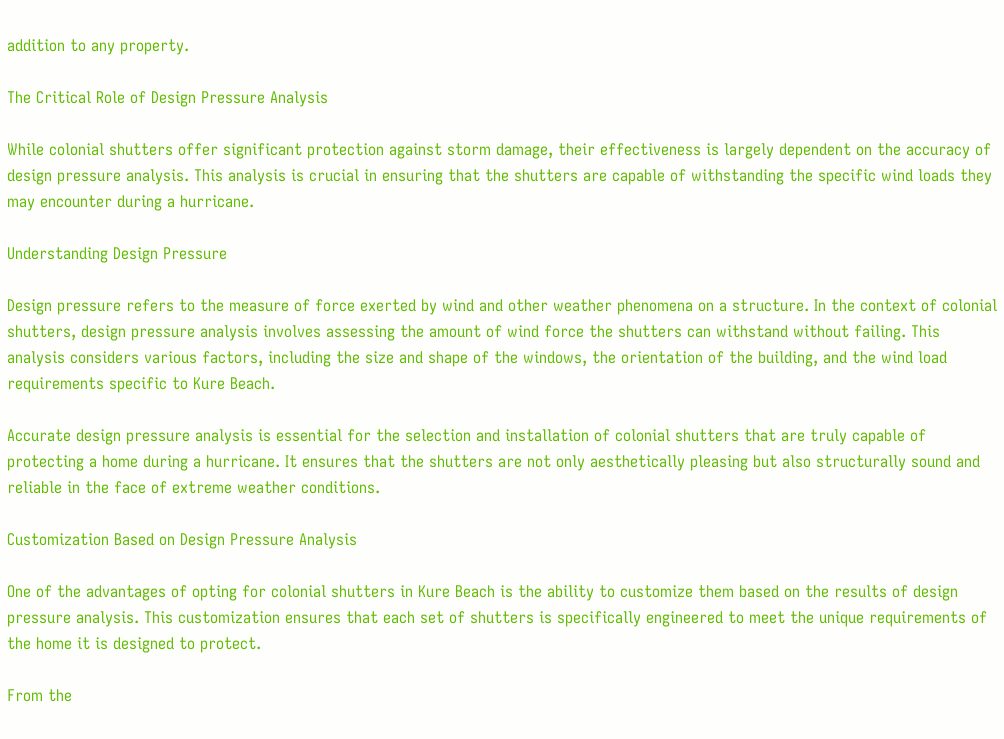addition to any property.

The Critical Role of Design Pressure Analysis

While colonial shutters offer significant protection against storm damage, their effectiveness is largely dependent on the accuracy of design pressure analysis. This analysis is crucial in ensuring that the shutters are capable of withstanding the specific wind loads they may encounter during a hurricane.

Understanding Design Pressure

Design pressure refers to the measure of force exerted by wind and other weather phenomena on a structure. In the context of colonial shutters, design pressure analysis involves assessing the amount of wind force the shutters can withstand without failing. This analysis considers various factors, including the size and shape of the windows, the orientation of the building, and the wind load requirements specific to Kure Beach.

Accurate design pressure analysis is essential for the selection and installation of colonial shutters that are truly capable of protecting a home during a hurricane. It ensures that the shutters are not only aesthetically pleasing but also structurally sound and reliable in the face of extreme weather conditions.

Customization Based on Design Pressure Analysis

One of the advantages of opting for colonial shutters in Kure Beach is the ability to customize them based on the results of design pressure analysis. This customization ensures that each set of shutters is specifically engineered to meet the unique requirements of the home it is designed to protect.

From the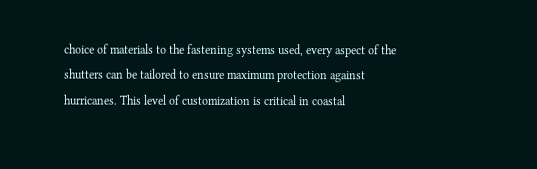choice of materials to the fastening systems used, every aspect of the shutters can be tailored to ensure maximum protection against hurricanes. This level of customization is critical in coastal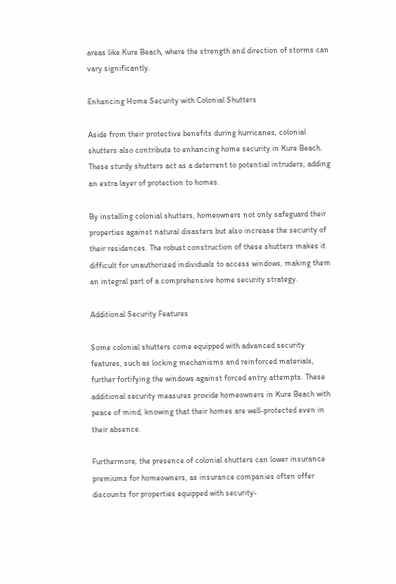areas like Kure Beach, where the strength and direction of storms can vary significantly.

Enhancing Home Security with Colonial Shutters

Aside from their protective benefits during hurricanes, colonial shutters also contribute to enhancing home security in Kure Beach. These sturdy shutters act as a deterrent to potential intruders, adding an extra layer of protection to homes.

By installing colonial shutters, homeowners not only safeguard their properties against natural disasters but also increase the security of their residences. The robust construction of these shutters makes it difficult for unauthorized individuals to access windows, making them an integral part of a comprehensive home security strategy.

Additional Security Features

Some colonial shutters come equipped with advanced security features, such as locking mechanisms and reinforced materials, further fortifying the windows against forced entry attempts. These additional security measures provide homeowners in Kure Beach with peace of mind, knowing that their homes are well-protected even in their absence.

Furthermore, the presence of colonial shutters can lower insurance premiums for homeowners, as insurance companies often offer discounts for properties equipped with security-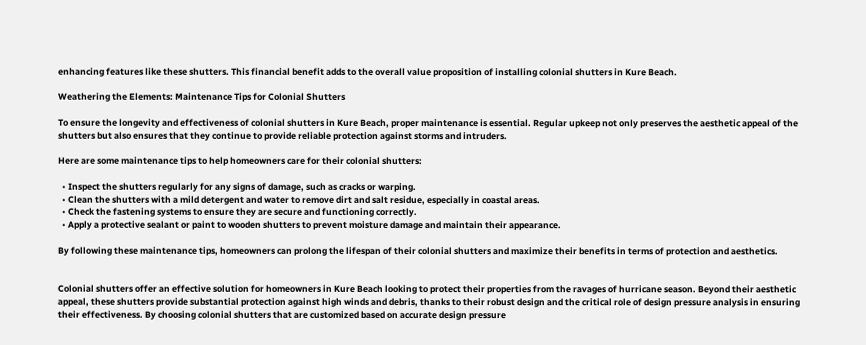enhancing features like these shutters. This financial benefit adds to the overall value proposition of installing colonial shutters in Kure Beach.

Weathering the Elements: Maintenance Tips for Colonial Shutters

To ensure the longevity and effectiveness of colonial shutters in Kure Beach, proper maintenance is essential. Regular upkeep not only preserves the aesthetic appeal of the shutters but also ensures that they continue to provide reliable protection against storms and intruders.

Here are some maintenance tips to help homeowners care for their colonial shutters:

  • Inspect the shutters regularly for any signs of damage, such as cracks or warping.
  • Clean the shutters with a mild detergent and water to remove dirt and salt residue, especially in coastal areas.
  • Check the fastening systems to ensure they are secure and functioning correctly.
  • Apply a protective sealant or paint to wooden shutters to prevent moisture damage and maintain their appearance.

By following these maintenance tips, homeowners can prolong the lifespan of their colonial shutters and maximize their benefits in terms of protection and aesthetics.


Colonial shutters offer an effective solution for homeowners in Kure Beach looking to protect their properties from the ravages of hurricane season. Beyond their aesthetic appeal, these shutters provide substantial protection against high winds and debris, thanks to their robust design and the critical role of design pressure analysis in ensuring their effectiveness. By choosing colonial shutters that are customized based on accurate design pressure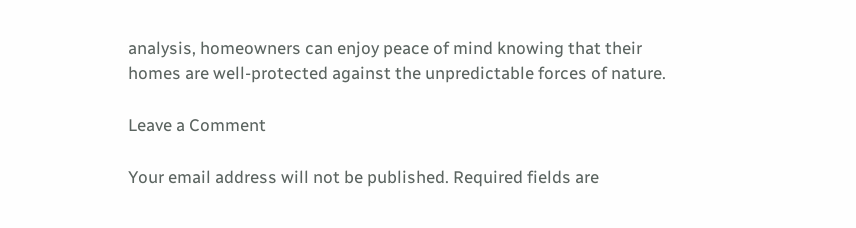analysis, homeowners can enjoy peace of mind knowing that their homes are well-protected against the unpredictable forces of nature.

Leave a Comment

Your email address will not be published. Required fields are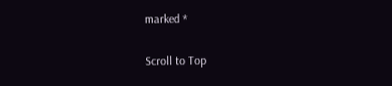marked *

Scroll to Top